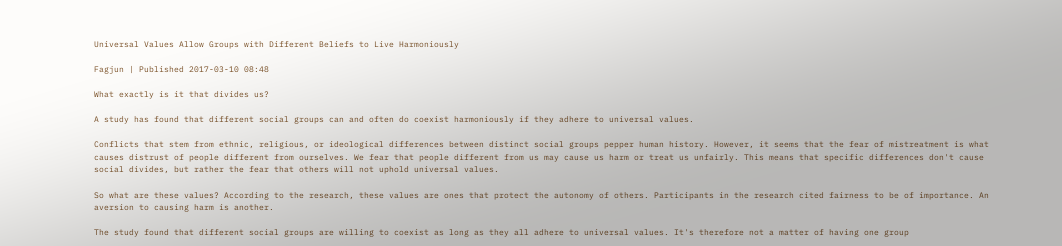Universal Values Allow Groups with Different Beliefs to Live Harmoniously

Fagjun | Published 2017-03-10 08:48

What exactly is it that divides us?

A study has found that different social groups can and often do coexist harmoniously if they adhere to universal values.

Conflicts that stem from ethnic, religious, or ideological differences between distinct social groups pepper human history. However, it seems that the fear of mistreatment is what causes distrust of people different from ourselves. We fear that people different from us may cause us harm or treat us unfairly. This means that specific differences don't cause social divides, but rather the fear that others will not uphold universal values.

So what are these values? According to the research, these values are ones that protect the autonomy of others. Participants in the research cited fairness to be of importance. An aversion to causing harm is another.

The study found that different social groups are willing to coexist as long as they all adhere to universal values. It's therefore not a matter of having one group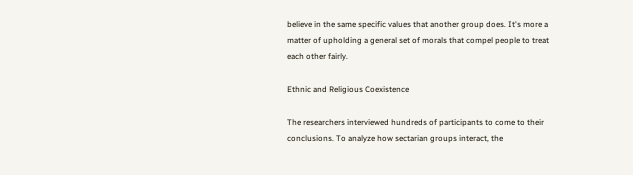believe in the same specific values that another group does. It's more a matter of upholding a general set of morals that compel people to treat each other fairly.

Ethnic and Religious Coexistence

The researchers interviewed hundreds of participants to come to their conclusions. To analyze how sectarian groups interact, the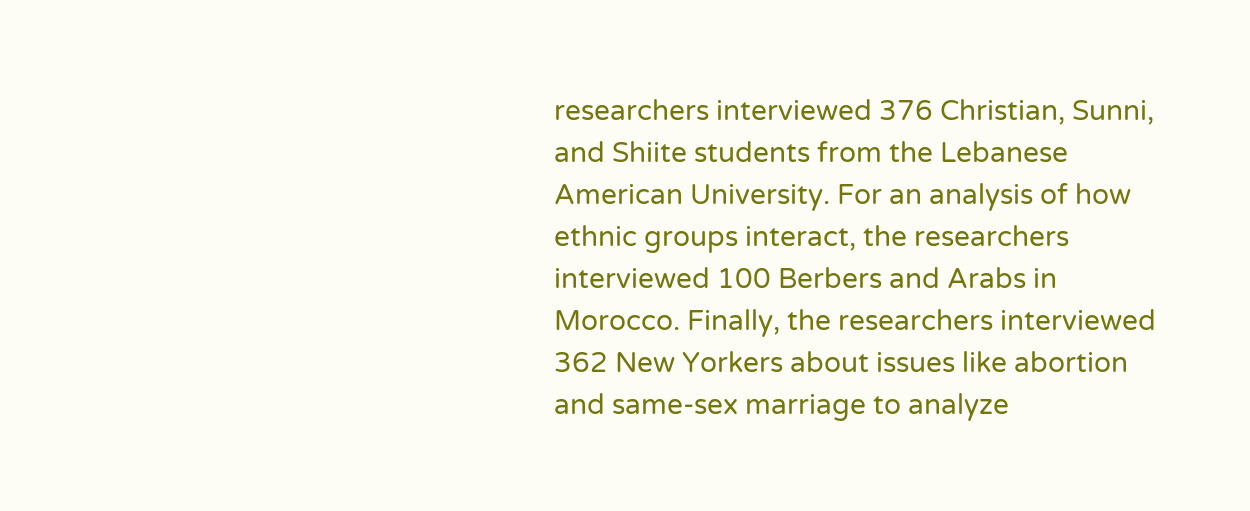researchers interviewed 376 Christian, Sunni, and Shiite students from the Lebanese American University. For an analysis of how ethnic groups interact, the researchers interviewed 100 Berbers and Arabs in Morocco. Finally, the researchers interviewed 362 New Yorkers about issues like abortion and same-sex marriage to analyze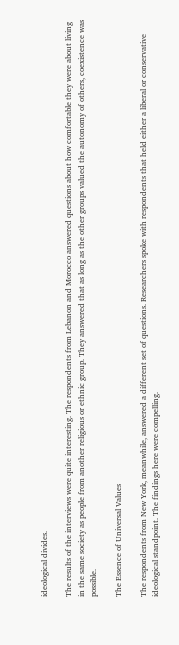ideological divides.

The results of the interviews were quite interesting. The respondents from Lebanon and Morocco answered questions about how comfortable they were about living in the same society as people from another religious or ethnic group. They answered that as long as the other groups valued the autonomy of others, coexistence was possible.

The Essence of Universal Values

The respondents from New York, meanwhile, answered a different set of questions. Researchers spoke with respondents that held either a liberal or conservative ideological standpoint. The findings here were compelling.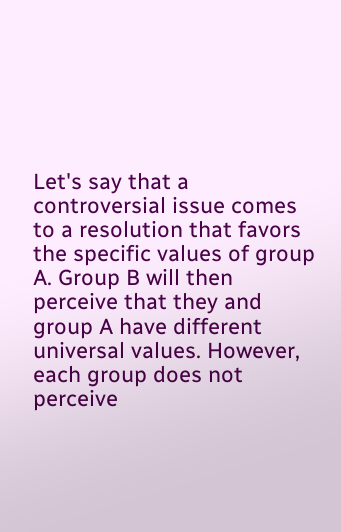Let's say that a controversial issue comes to a resolution that favors the specific values of group A. Group B will then perceive that they and group A have different universal values. However, each group does not perceive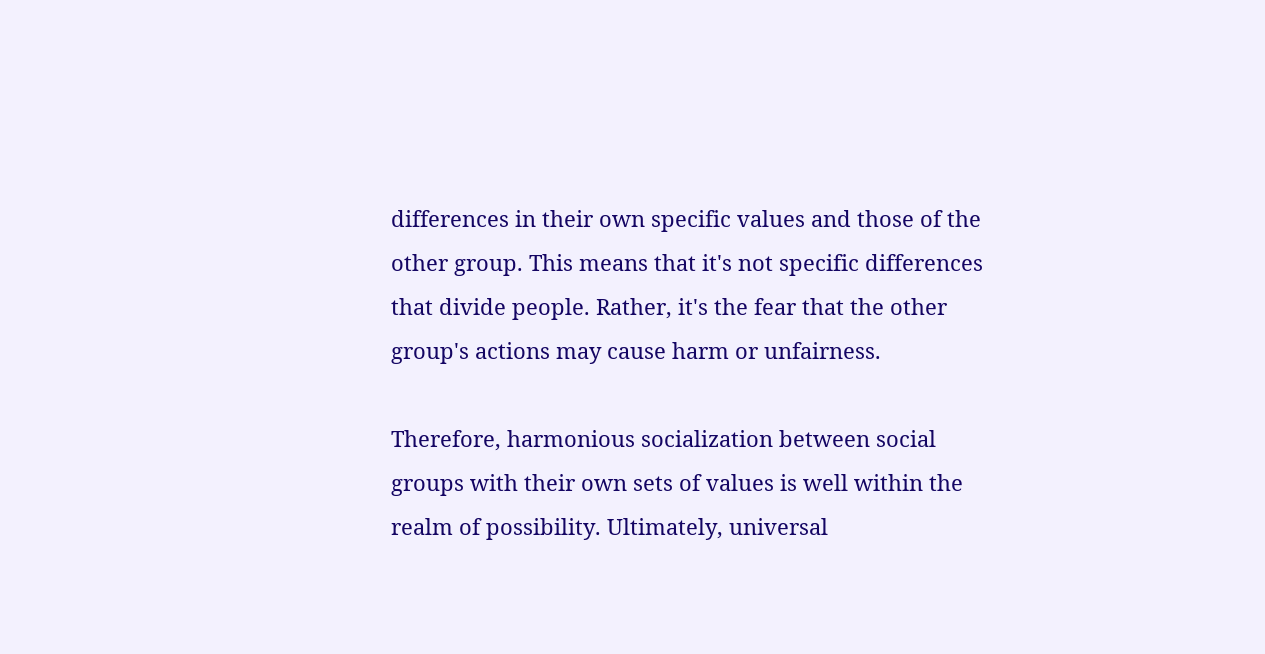differences in their own specific values and those of the other group. This means that it's not specific differences that divide people. Rather, it's the fear that the other group's actions may cause harm or unfairness.

Therefore, harmonious socialization between social groups with their own sets of values is well within the realm of possibility. Ultimately, universal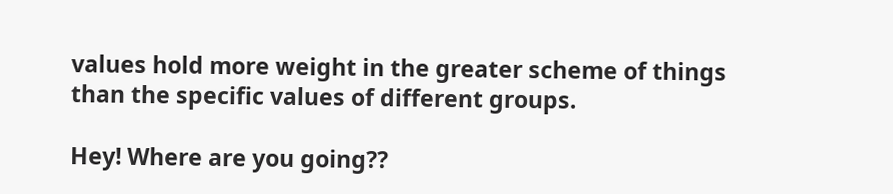values hold more weight in the greater scheme of things than the specific values of different groups.

Hey! Where are you going??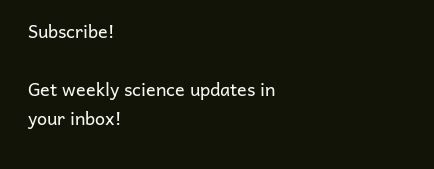Subscribe!

Get weekly science updates in your inbox!